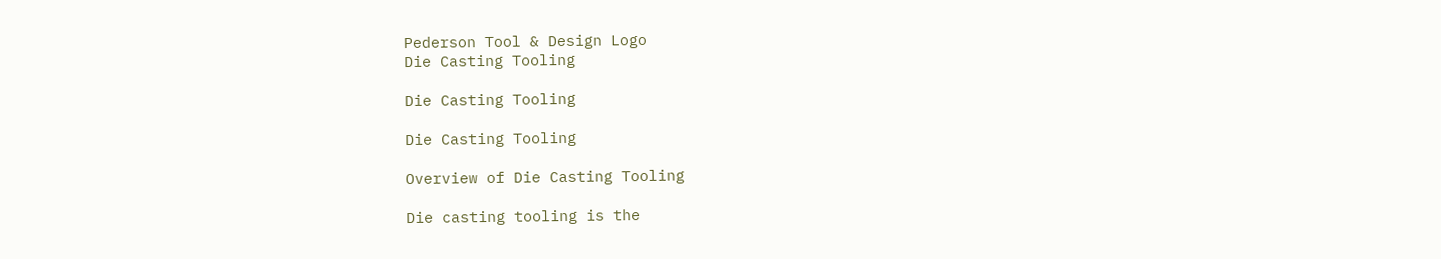Pederson Tool & Design Logo
Die Casting Tooling

Die Casting Tooling

Die Casting Tooling

Overview of Die Casting Tooling

Die casting tooling is the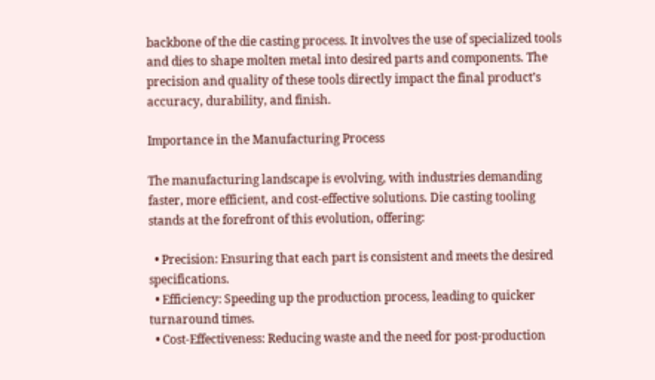backbone of the die casting process. It involves the use of specialized tools and dies to shape molten metal into desired parts and components. The precision and quality of these tools directly impact the final product’s accuracy, durability, and finish.

Importance in the Manufacturing Process

The manufacturing landscape is evolving, with industries demanding faster, more efficient, and cost-effective solutions. Die casting tooling stands at the forefront of this evolution, offering:

  • Precision: Ensuring that each part is consistent and meets the desired specifications.
  • Efficiency: Speeding up the production process, leading to quicker turnaround times.
  • Cost-Effectiveness: Reducing waste and the need for post-production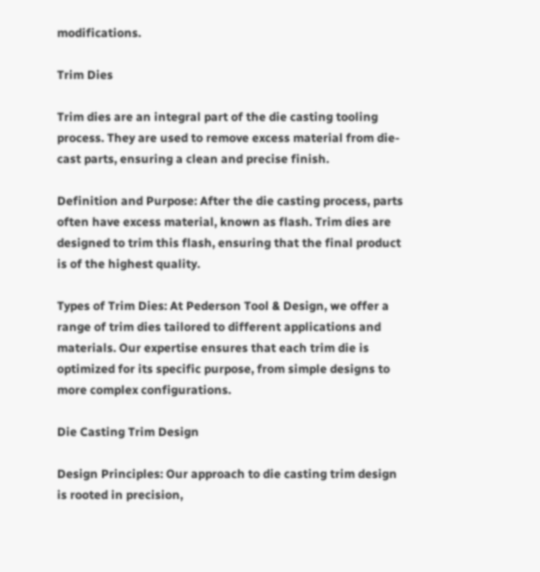modifications.

Trim Dies

Trim dies are an integral part of the die casting tooling process. They are used to remove excess material from die-cast parts, ensuring a clean and precise finish.

Definition and Purpose: After the die casting process, parts often have excess material, known as flash. Trim dies are designed to trim this flash, ensuring that the final product is of the highest quality.

Types of Trim Dies: At Pederson Tool & Design, we offer a range of trim dies tailored to different applications and materials. Our expertise ensures that each trim die is optimized for its specific purpose, from simple designs to more complex configurations.

Die Casting Trim Design

Design Principles: Our approach to die casting trim design is rooted in precision,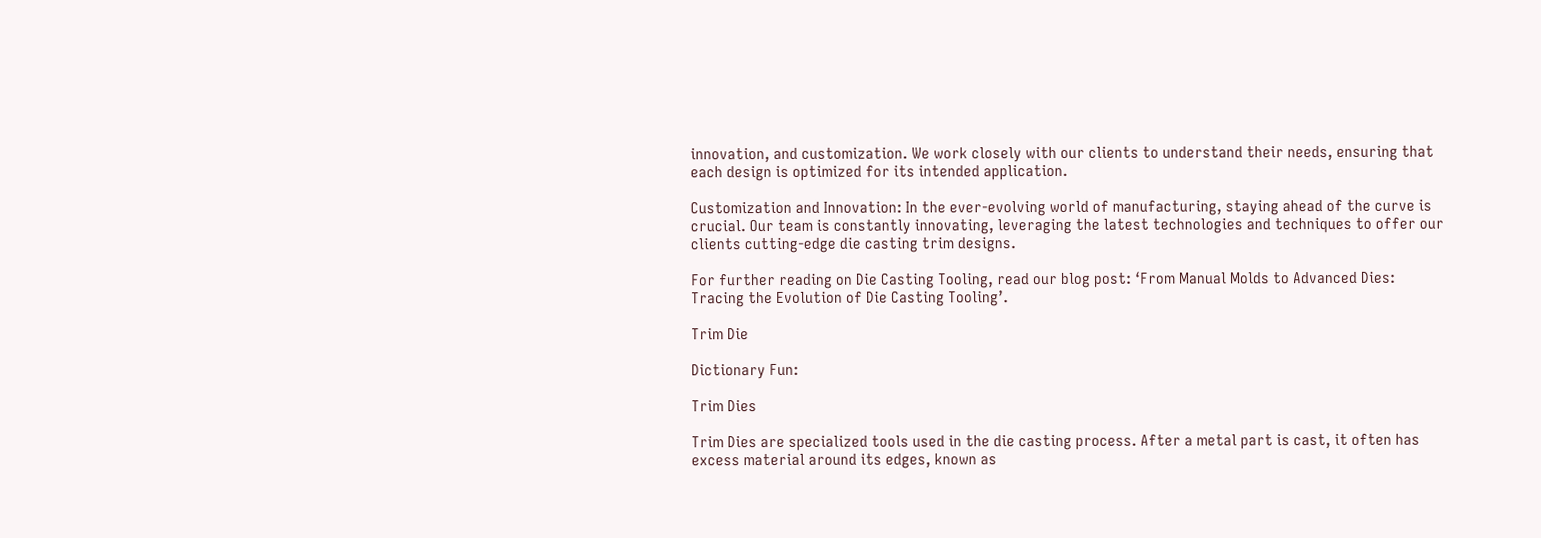innovation, and customization. We work closely with our clients to understand their needs, ensuring that each design is optimized for its intended application.

Customization and Innovation: In the ever-evolving world of manufacturing, staying ahead of the curve is crucial. Our team is constantly innovating, leveraging the latest technologies and techniques to offer our clients cutting-edge die casting trim designs.

For further reading on Die Casting Tooling, read our blog post: ‘From Manual Molds to Advanced Dies: Tracing the Evolution of Die Casting Tooling’.

Trim Die

Dictionary Fun:

Trim Dies

Trim Dies are specialized tools used in the die casting process. After a metal part is cast, it often has excess material around its edges, known as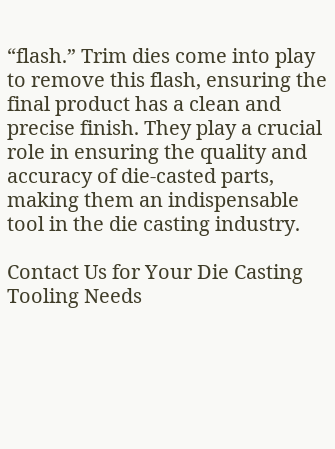“flash.” Trim dies come into play to remove this flash, ensuring the final product has a clean and precise finish. They play a crucial role in ensuring the quality and accuracy of die-casted parts, making them an indispensable tool in the die casting industry.

Contact Us for Your Die Casting Tooling Needs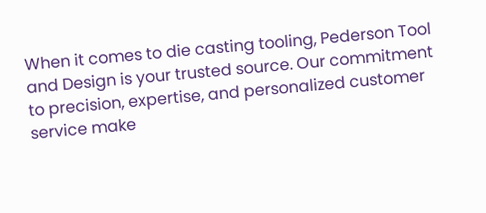When it comes to die casting tooling, Pederson Tool and Design is your trusted source. Our commitment to precision, expertise, and personalized customer service make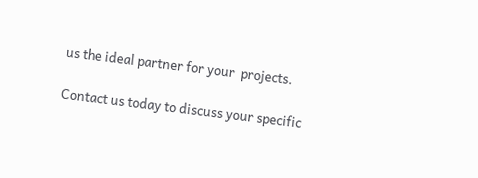us the ideal partner for your  projects.

Contact us today to discuss your specific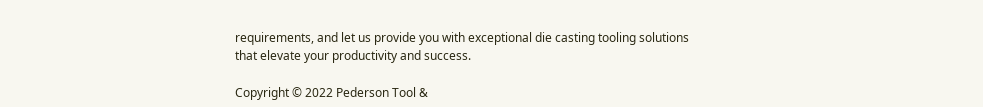requirements, and let us provide you with exceptional die casting tooling solutions that elevate your productivity and success.

Copyright © 2022 Pederson Tool &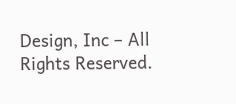Design, Inc – All Rights Reserved.